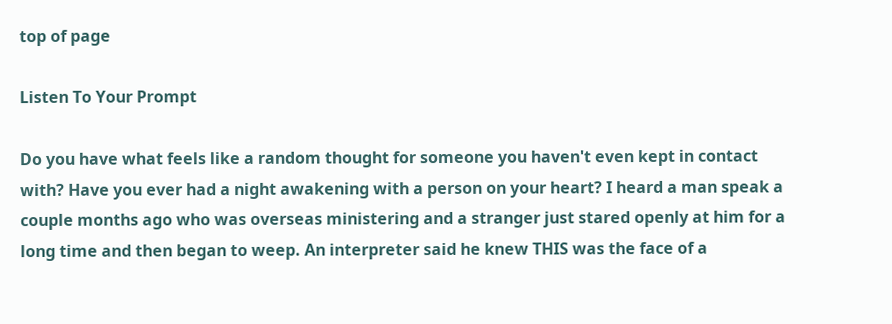top of page

Listen To Your Prompt

Do you have what feels like a random thought for someone you haven't even kept in contact with? Have you ever had a night awakening with a person on your heart? I heard a man speak a couple months ago who was overseas ministering and a stranger just stared openly at him for a long time and then began to weep. An interpreter said he knew THIS was the face of a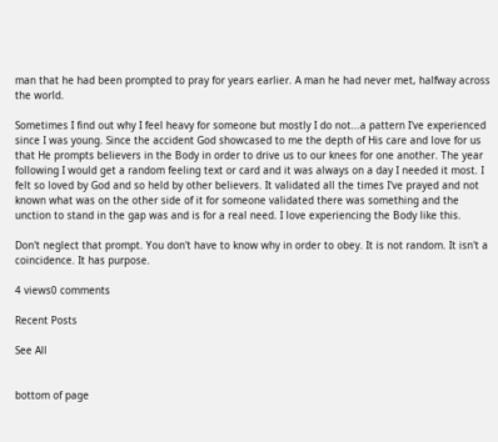man that he had been prompted to pray for years earlier. A man he had never met, halfway across the world.

Sometimes I find out why I feel heavy for someone but mostly I do not...a pattern I've experienced since I was young. Since the accident God showcased to me the depth of His care and love for us that He prompts believers in the Body in order to drive us to our knees for one another. The year following I would get a random feeling text or card and it was always on a day I needed it most. I felt so loved by God and so held by other believers. It validated all the times I've prayed and not known what was on the other side of it for someone validated there was something and the unction to stand in the gap was and is for a real need. I love experiencing the Body like this.

Don't neglect that prompt. You don't have to know why in order to obey. It is not random. It isn't a coincidence. It has purpose.

4 views0 comments

Recent Posts

See All


bottom of page